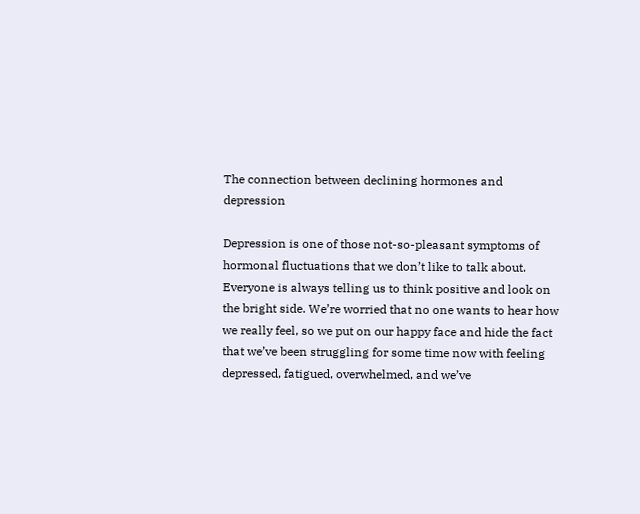The connection between declining hormones and depression

Depression is one of those not-so-pleasant symptoms of hormonal fluctuations that we don’t like to talk about. Everyone is always telling us to think positive and look on the bright side. We’re worried that no one wants to hear how we really feel, so we put on our happy face and hide the fact that we’ve been struggling for some time now with feeling depressed, fatigued, overwhelmed, and we’ve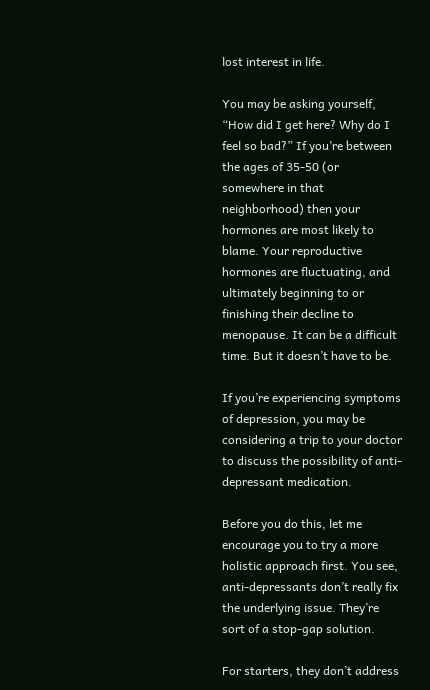lost interest in life.

You may be asking yourself, “How did I get here? Why do I feel so bad?” If you’re between the ages of 35-50 (or somewhere in that neighborhood) then your hormones are most likely to blame. Your reproductive hormones are fluctuating, and ultimately beginning to or finishing their decline to menopause. It can be a difficult time. But it doesn’t have to be.

If you’re experiencing symptoms of depression, you may be considering a trip to your doctor to discuss the possibility of anti-depressant medication.

Before you do this, let me encourage you to try a more holistic approach first. You see, anti-depressants don’t really fix the underlying issue. They’re sort of a stop-gap solution.

For starters, they don’t address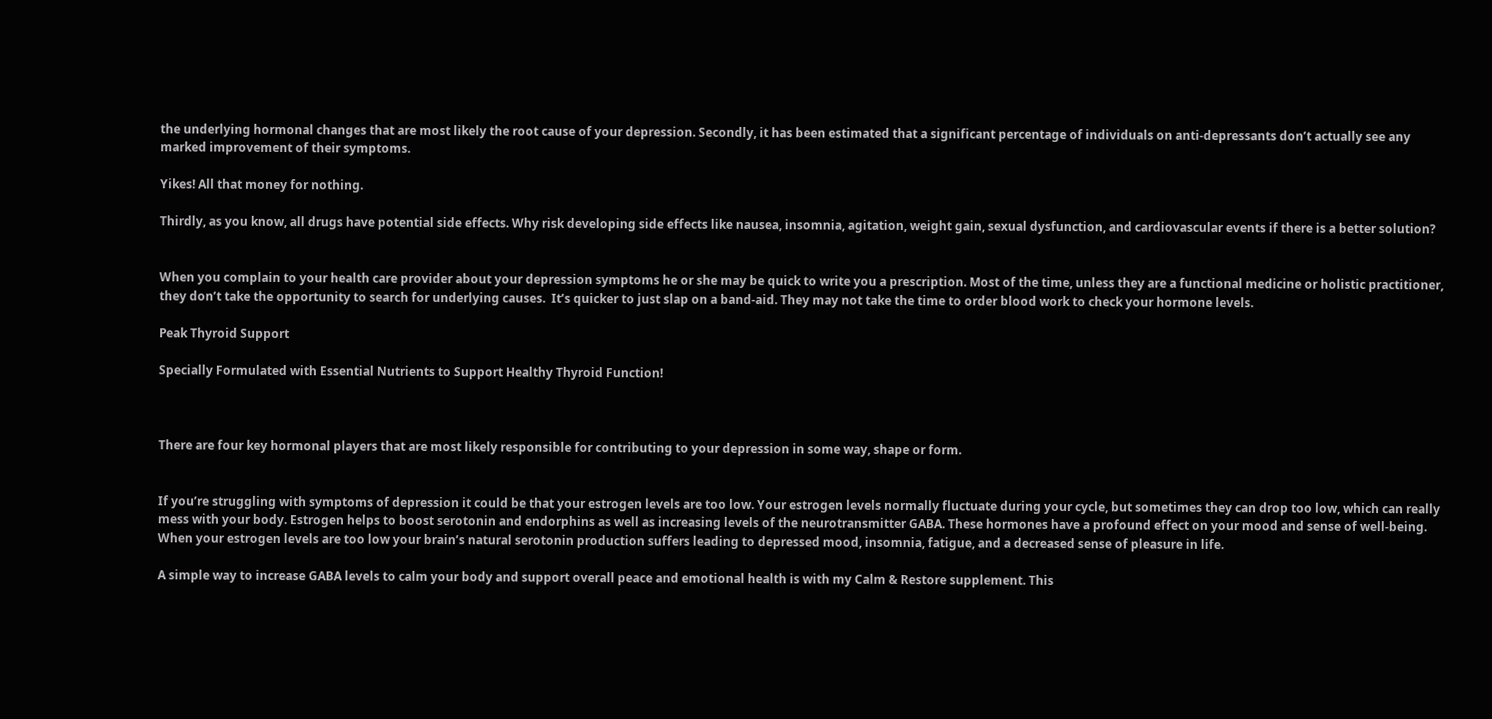the underlying hormonal changes that are most likely the root cause of your depression. Secondly, it has been estimated that a significant percentage of individuals on anti-depressants don’t actually see any marked improvement of their symptoms.

Yikes! All that money for nothing.

Thirdly, as you know, all drugs have potential side effects. Why risk developing side effects like nausea, insomnia, agitation, weight gain, sexual dysfunction, and cardiovascular events if there is a better solution?


When you complain to your health care provider about your depression symptoms he or she may be quick to write you a prescription. Most of the time, unless they are a functional medicine or holistic practitioner, they don’t take the opportunity to search for underlying causes.  It’s quicker to just slap on a band-aid. They may not take the time to order blood work to check your hormone levels.

Peak Thyroid Support

Specially Formulated with Essential Nutrients to Support Healthy Thyroid Function!



There are four key hormonal players that are most likely responsible for contributing to your depression in some way, shape or form.


If you’re struggling with symptoms of depression it could be that your estrogen levels are too low. Your estrogen levels normally fluctuate during your cycle, but sometimes they can drop too low, which can really mess with your body. Estrogen helps to boost serotonin and endorphins as well as increasing levels of the neurotransmitter GABA. These hormones have a profound effect on your mood and sense of well-being. When your estrogen levels are too low your brain’s natural serotonin production suffers leading to depressed mood, insomnia, fatigue, and a decreased sense of pleasure in life.

A simple way to increase GABA levels to calm your body and support overall peace and emotional health is with my Calm & Restore supplement. This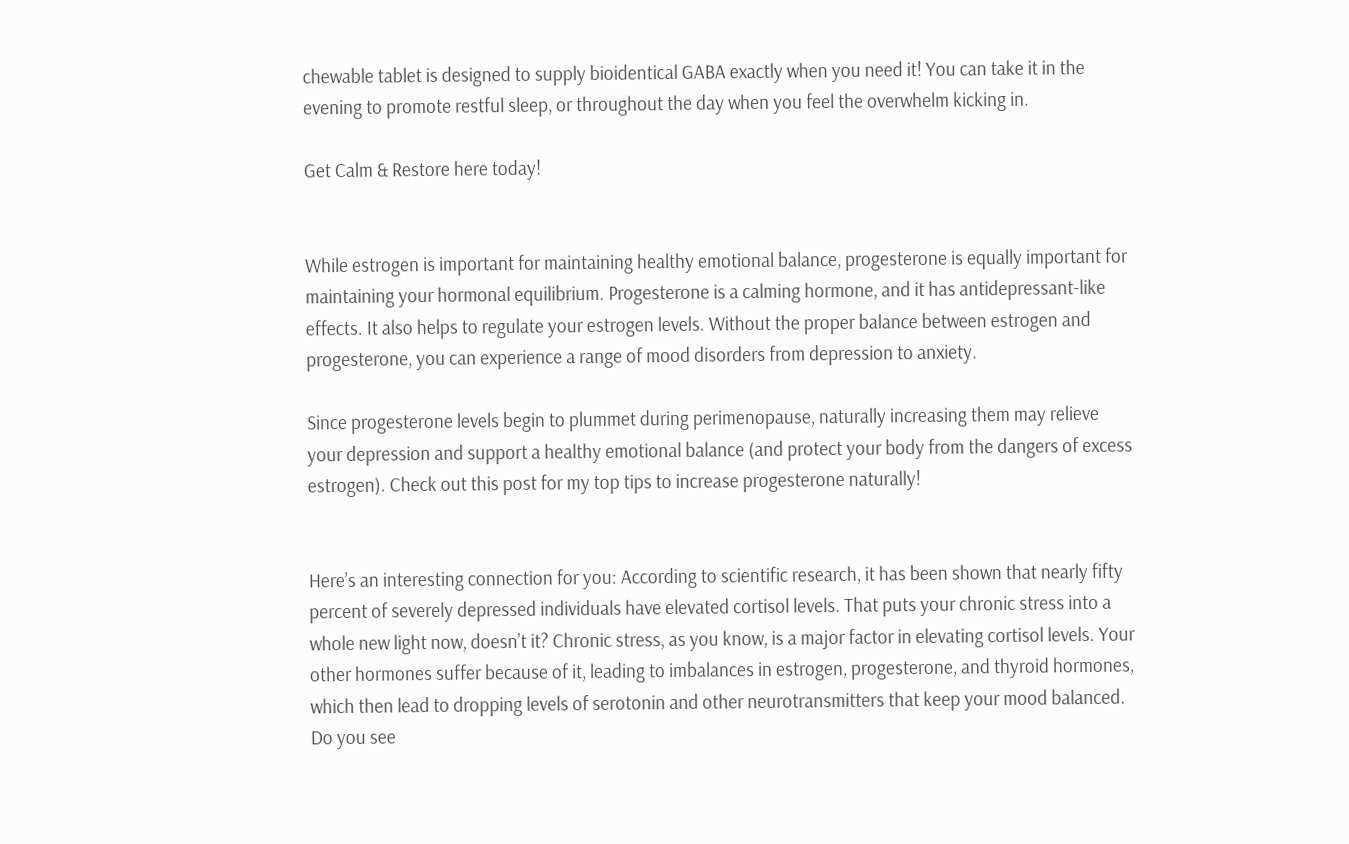chewable tablet is designed to supply bioidentical GABA exactly when you need it! You can take it in the evening to promote restful sleep, or throughout the day when you feel the overwhelm kicking in.

Get Calm & Restore here today!


While estrogen is important for maintaining healthy emotional balance, progesterone is equally important for maintaining your hormonal equilibrium. Progesterone is a calming hormone, and it has antidepressant-like effects. It also helps to regulate your estrogen levels. Without the proper balance between estrogen and progesterone, you can experience a range of mood disorders from depression to anxiety.

Since progesterone levels begin to plummet during perimenopause, naturally increasing them may relieve your depression and support a healthy emotional balance (and protect your body from the dangers of excess estrogen). Check out this post for my top tips to increase progesterone naturally!


Here’s an interesting connection for you: According to scientific research, it has been shown that nearly fifty percent of severely depressed individuals have elevated cortisol levels. That puts your chronic stress into a whole new light now, doesn’t it? Chronic stress, as you know, is a major factor in elevating cortisol levels. Your other hormones suffer because of it, leading to imbalances in estrogen, progesterone, and thyroid hormones, which then lead to dropping levels of serotonin and other neurotransmitters that keep your mood balanced. Do you see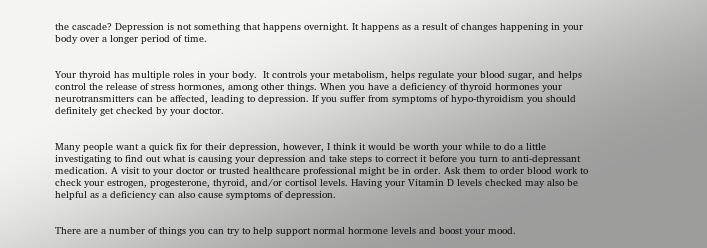the cascade? Depression is not something that happens overnight. It happens as a result of changes happening in your body over a longer period of time.


Your thyroid has multiple roles in your body.  It controls your metabolism, helps regulate your blood sugar, and helps control the release of stress hormones, among other things. When you have a deficiency of thyroid hormones your neurotransmitters can be affected, leading to depression. If you suffer from symptoms of hypo-thyroidism you should definitely get checked by your doctor.


Many people want a quick fix for their depression, however, I think it would be worth your while to do a little investigating to find out what is causing your depression and take steps to correct it before you turn to anti-depressant medication. A visit to your doctor or trusted healthcare professional might be in order. Ask them to order blood work to check your estrogen, progesterone, thyroid, and/or cortisol levels. Having your Vitamin D levels checked may also be helpful as a deficiency can also cause symptoms of depression.


There are a number of things you can try to help support normal hormone levels and boost your mood.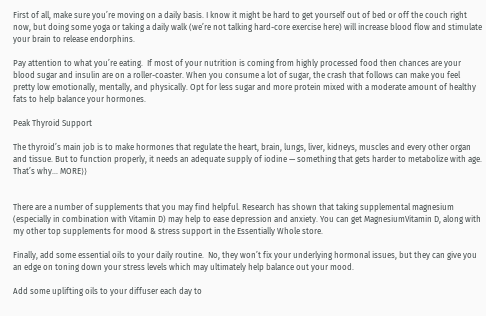First of all, make sure you’re moving on a daily basis. I know it might be hard to get yourself out of bed or off the couch right now, but doing some yoga or taking a daily walk (we’re not talking hard-core exercise here) will increase blood flow and stimulate your brain to release endorphins.

Pay attention to what you’re eating.  If most of your nutrition is coming from highly processed food then chances are your blood sugar and insulin are on a roller-coaster. When you consume a lot of sugar, the crash that follows can make you feel pretty low emotionally, mentally, and physically. Opt for less sugar and more protein mixed with a moderate amount of healthy fats to help balance your hormones.

Peak Thyroid Support

The thyroid’s main job is to make hormones that regulate the heart, brain, lungs, liver, kidneys, muscles and every other organ and tissue. But to function properly, it needs an adequate supply of iodine — something that gets harder to metabolize with age. That’s why… MORE⟩⟩


There are a number of supplements that you may find helpful. Research has shown that taking supplemental magnesium (especially in combination with Vitamin D) may help to ease depression and anxiety. You can get MagnesiumVitamin D, along with my other top supplements for mood & stress support in the Essentially Whole store.

Finally, add some essential oils to your daily routine.  No, they won’t fix your underlying hormonal issues, but they can give you an edge on toning down your stress levels which may ultimately help balance out your mood.

Add some uplifting oils to your diffuser each day to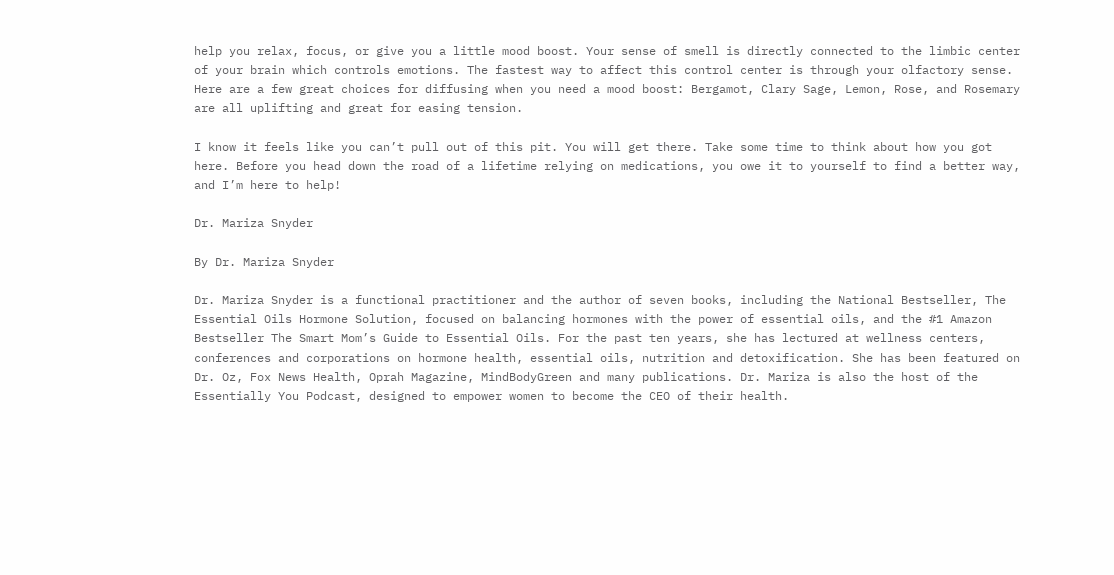help you relax, focus, or give you a little mood boost. Your sense of smell is directly connected to the limbic center of your brain which controls emotions. The fastest way to affect this control center is through your olfactory sense. Here are a few great choices for diffusing when you need a mood boost: Bergamot, Clary Sage, Lemon, Rose, and Rosemary are all uplifting and great for easing tension.

I know it feels like you can’t pull out of this pit. You will get there. Take some time to think about how you got here. Before you head down the road of a lifetime relying on medications, you owe it to yourself to find a better way, and I’m here to help!

Dr. Mariza Snyder

By Dr. Mariza Snyder

Dr. Mariza Snyder is a functional practitioner and the author of seven books, including the National Bestseller, The Essential Oils Hormone Solution, focused on balancing hormones with the power of essential oils, and the #1 Amazon Bestseller The Smart Mom’s Guide to Essential Oils. For the past ten years, she has lectured at wellness centers, conferences and corporations on hormone health, essential oils, nutrition and detoxification. She has been featured on Dr. Oz, Fox News Health, Oprah Magazine, MindBodyGreen and many publications. Dr. Mariza is also the host of the Essentially You Podcast, designed to empower women to become the CEO of their health.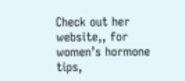Check out her website,, for women’s hormone tips,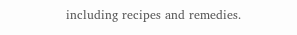including recipes and remedies.